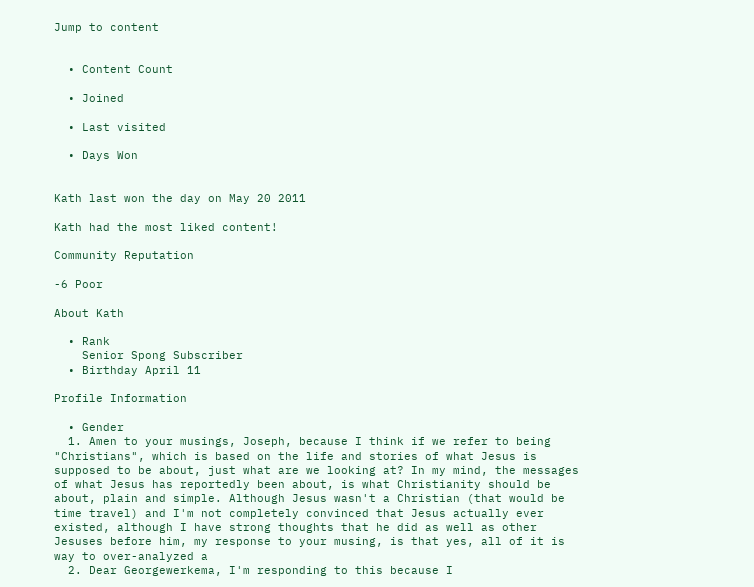Jump to content


  • Content Count

  • Joined

  • Last visited

  • Days Won


Kath last won the day on May 20 2011

Kath had the most liked content!

Community Reputation

-6 Poor

About Kath

  • Rank
    Senior Spong Subscriber
  • Birthday April 11

Profile Information

  • Gender
  1. Amen to your musings, Joseph, because I think if we refer to being "Christians", which is based on the life and stories of what Jesus is supposed to be about, just what are we looking at? In my mind, the messages of what Jesus has reportedly been about, is what Christianity should be about, plain and simple. Although Jesus wasn't a Christian (that would be time travel) and I'm not completely convinced that Jesus actually ever existed, although I have strong thoughts that he did as well as other Jesuses before him, my response to your musing, is that yes, all of it is way to over-analyzed a
  2. Dear Georgewerkema, I'm responding to this because I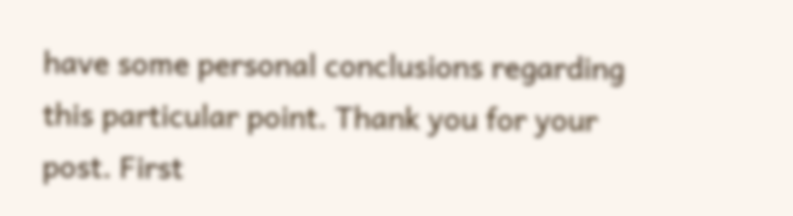have some personal conclusions regarding this particular point. Thank you for your post. First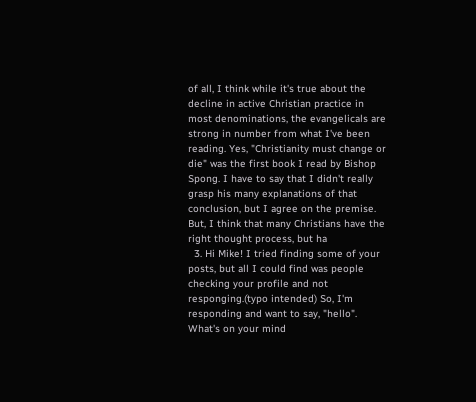of all, I think while it's true about the decline in active Christian practice in most denominations, the evangelicals are strong in number from what I've been reading. Yes, "Christianity must change or die" was the first book I read by Bishop Spong. I have to say that I didn't really grasp his many explanations of that conclusion, but I agree on the premise. But, I think that many Christians have the right thought process, but ha
  3. Hi Mike! I tried finding some of your posts, but all I could find was people checking your profile and not responging.(typo intended) So, I'm responding and want to say, "hello". What's on your mind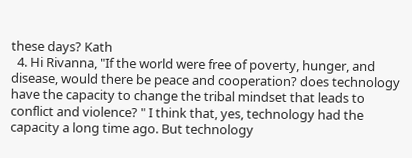these days? Kath
  4. Hi Rivanna, "If the world were free of poverty, hunger, and disease, would there be peace and cooperation? does technology have the capacity to change the tribal mindset that leads to conflict and violence? " I think that, yes, technology had the capacity a long time ago. But technology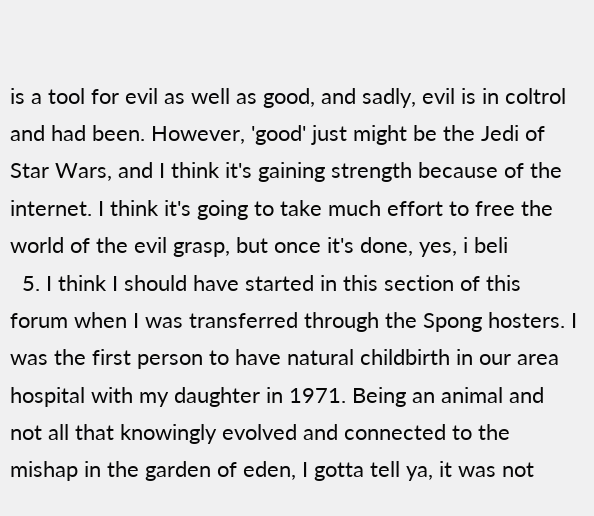is a tool for evil as well as good, and sadly, evil is in coltrol and had been. However, 'good' just might be the Jedi of Star Wars, and I think it's gaining strength because of the internet. I think it's going to take much effort to free the world of the evil grasp, but once it's done, yes, i beli
  5. I think I should have started in this section of this forum when I was transferred through the Spong hosters. I was the first person to have natural childbirth in our area hospital with my daughter in 1971. Being an animal and not all that knowingly evolved and connected to the mishap in the garden of eden, I gotta tell ya, it was not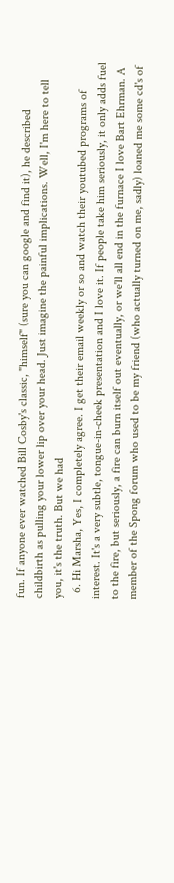fun. If anyone ever watched Bill Cosby's classic, "himself" (sure you can google and find it), he described childbirth as pulling your lower lip over your head. Just imagine the painful implications. Well, I'm here to tell you, it's the truth. But we had
  6. Hi Marsha, Yes, I completely agree. I get their email weekly or so and watch their youtubed programs of interest. It's a very subtle, tongue-in-cheek presentation and I love it. If people take him seriously, it only adds fuel to the fire, but seriously, a fire can burn itself out eventually, or we'll all end in the furnace I love Bart Ehrman. A member of the Spong forum who used to be my friend (who actually turned on me, sadly) loaned me some cd's of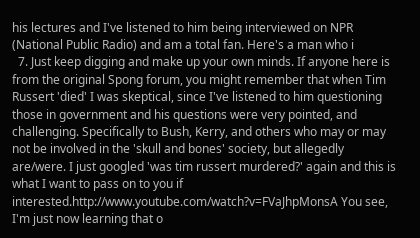his lectures and I've listened to him being interviewed on NPR (National Public Radio) and am a total fan. Here's a man who i
  7. Just keep digging and make up your own minds. If anyone here is from the original Spong forum, you might remember that when Tim Russert 'died' I was skeptical, since I've listened to him questioning those in government and his questions were very pointed, and challenging. Specifically to Bush, Kerry, and others who may or may not be involved in the 'skull and bones' society, but allegedly are/were. I just googled 'was tim russert murdered?' again and this is what I want to pass on to you if interested.http://www.youtube.com/watch?v=FVaJhpMonsA You see, I'm just now learning that o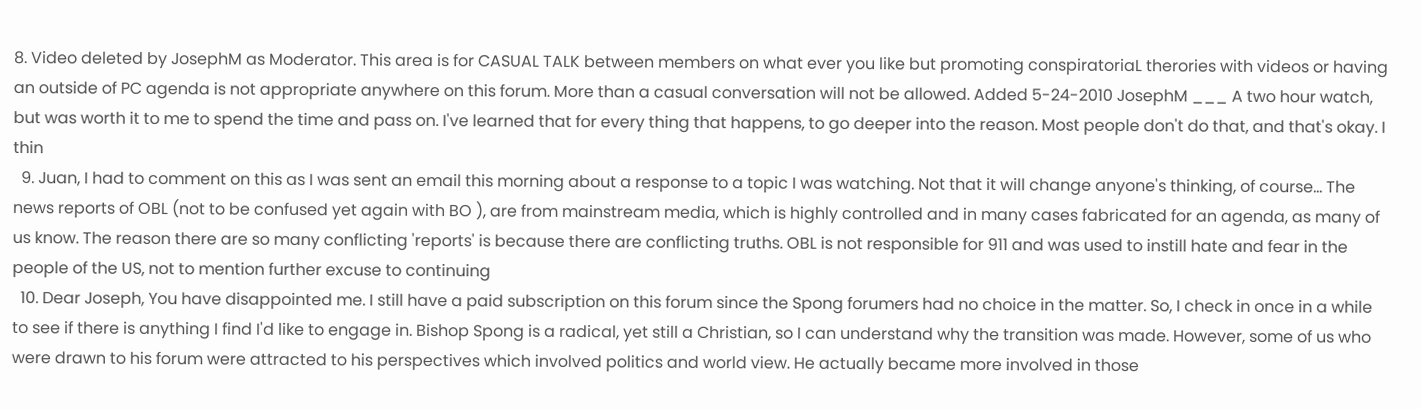8. Video deleted by JosephM as Moderator. This area is for CASUAL TALK between members on what ever you like but promoting conspiratoriaL therories with videos or having an outside of PC agenda is not appropriate anywhere on this forum. More than a casual conversation will not be allowed. Added 5-24-2010 JosephM ___ A two hour watch, but was worth it to me to spend the time and pass on. I've learned that for every thing that happens, to go deeper into the reason. Most people don't do that, and that's okay. I thin
  9. Juan, I had to comment on this as I was sent an email this morning about a response to a topic I was watching. Not that it will change anyone's thinking, of course... The news reports of OBL (not to be confused yet again with BO ), are from mainstream media, which is highly controlled and in many cases fabricated for an agenda, as many of us know. The reason there are so many conflicting 'reports' is because there are conflicting truths. OBL is not responsible for 911 and was used to instill hate and fear in the people of the US, not to mention further excuse to continuing
  10. Dear Joseph, You have disappointed me. I still have a paid subscription on this forum since the Spong forumers had no choice in the matter. So, I check in once in a while to see if there is anything I find I'd like to engage in. Bishop Spong is a radical, yet still a Christian, so I can understand why the transition was made. However, some of us who were drawn to his forum were attracted to his perspectives which involved politics and world view. He actually became more involved in those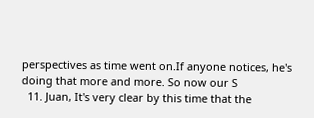perspectives as time went on.If anyone notices, he's doing that more and more. So now our S
  11. Juan, It's very clear by this time that the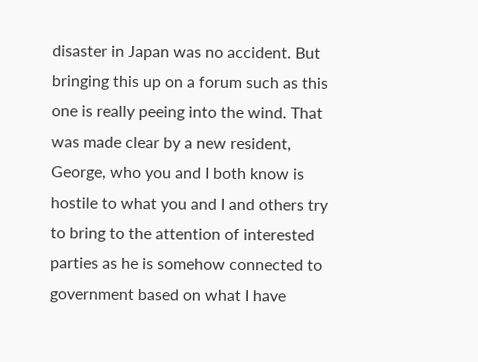disaster in Japan was no accident. But bringing this up on a forum such as this one is really peeing into the wind. That was made clear by a new resident, George, who you and I both know is hostile to what you and I and others try to bring to the attention of interested parties as he is somehow connected to government based on what I have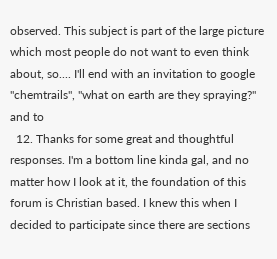observed. This subject is part of the large picture which most people do not want to even think about, so.... I'll end with an invitation to google "chemtrails", "what on earth are they spraying?" and to
  12. Thanks for some great and thoughtful responses. I'm a bottom line kinda gal, and no matter how I look at it, the foundation of this forum is Christian based. I knew this when I decided to participate since there are sections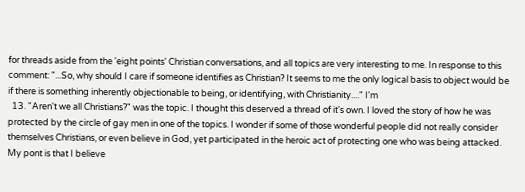for threads aside from the 'eight points' Christian conversations, and all topics are very interesting to me. In response to this comment: "...So, why should I care if someone identifies as Christian? It seems to me the only logical basis to object would be if there is something inherently objectionable to being, or identifying, with Christianity...." I'm
  13. "Aren't we all Christians?" was the topic. I thought this deserved a thread of it's own. I loved the story of how he was protected by the circle of gay men in one of the topics. I wonder if some of those wonderful people did not really consider themselves Christians, or even believe in God, yet participated in the heroic act of protecting one who was being attacked. My pont is that I believe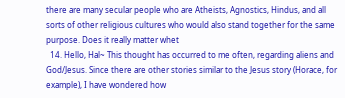there are many secular people who are Atheists, Agnostics, Hindus, and all sorts of other religious cultures who would also stand together for the same purpose. Does it really matter whet
  14. Hello, Hal~ This thought has occurred to me often, regarding aliens and God/Jesus. Since there are other stories similar to the Jesus story (Horace, for example), I have wondered how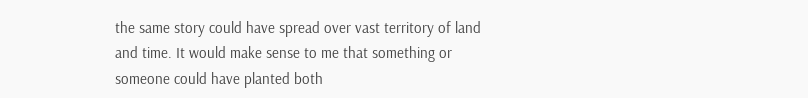the same story could have spread over vast territory of land and time. It would make sense to me that something or someone could have planted both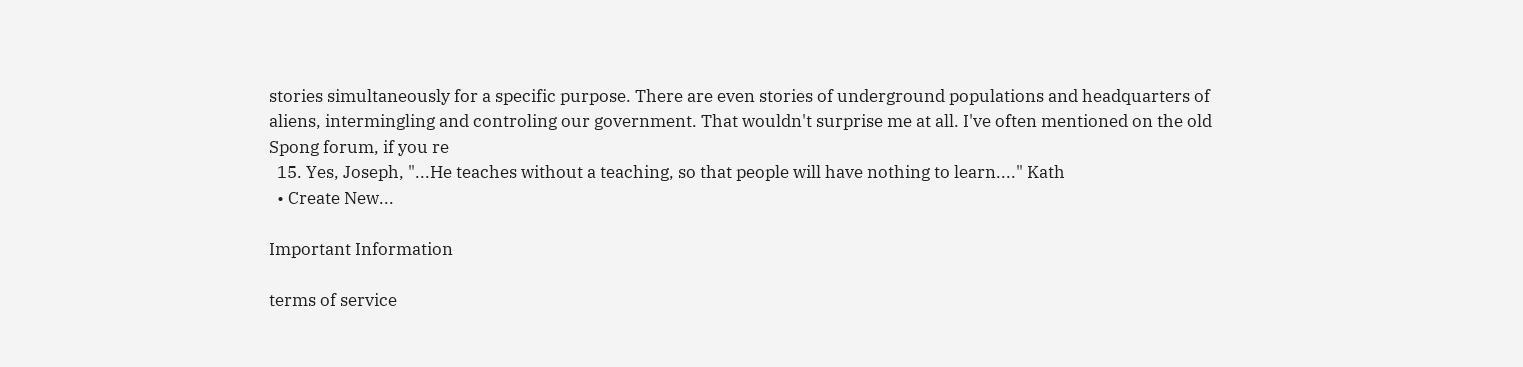stories simultaneously for a specific purpose. There are even stories of underground populations and headquarters of aliens, intermingling and controling our government. That wouldn't surprise me at all. I've often mentioned on the old Spong forum, if you re
  15. Yes, Joseph, "...He teaches without a teaching, so that people will have nothing to learn...." Kath
  • Create New...

Important Information

terms of service